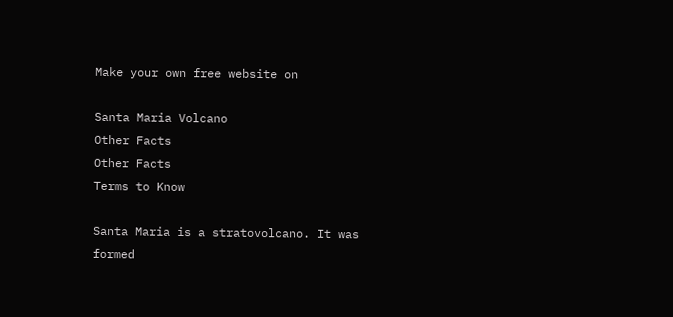Make your own free website on

Santa Maria Volcano
Other Facts
Other Facts
Terms to Know

Santa Maria is a stratovolcano. It was formed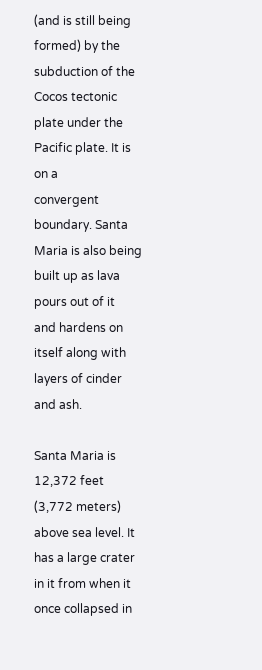(and is still being formed) by the
subduction of the Cocos tectonic plate under the Pacific plate. It is on a
convergent boundary. Santa Maria is also being built up as lava pours out of it
and hardens on itself along with layers of cinder and ash.

Santa Maria is 12,372 feet (3,772 meters) above sea level. It has a large crater in it from when it once collapsed in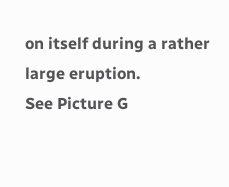on itself during a rather large eruption.
See Picture G